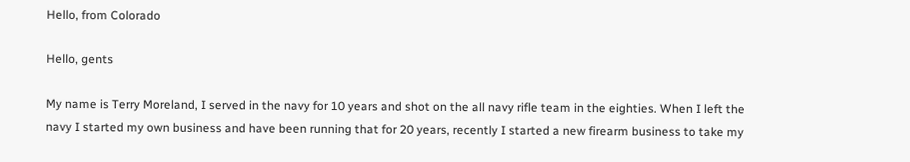Hello, from Colorado

Hello, gents

My name is Terry Moreland, I served in the navy for 10 years and shot on the all navy rifle team in the eighties. When I left the navy I started my own business and have been running that for 20 years, recently I started a new firearm business to take my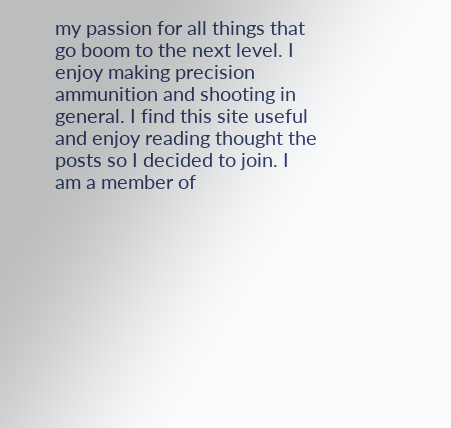my passion for all things that go boom to the next level. I enjoy making precision ammunition and shooting in general. I find this site useful and enjoy reading thought the posts so I decided to join. I am a member of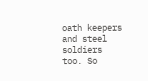oath keepers and steel soldiers too. So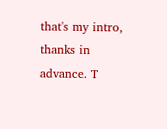that's my intro, thanks in advance. T